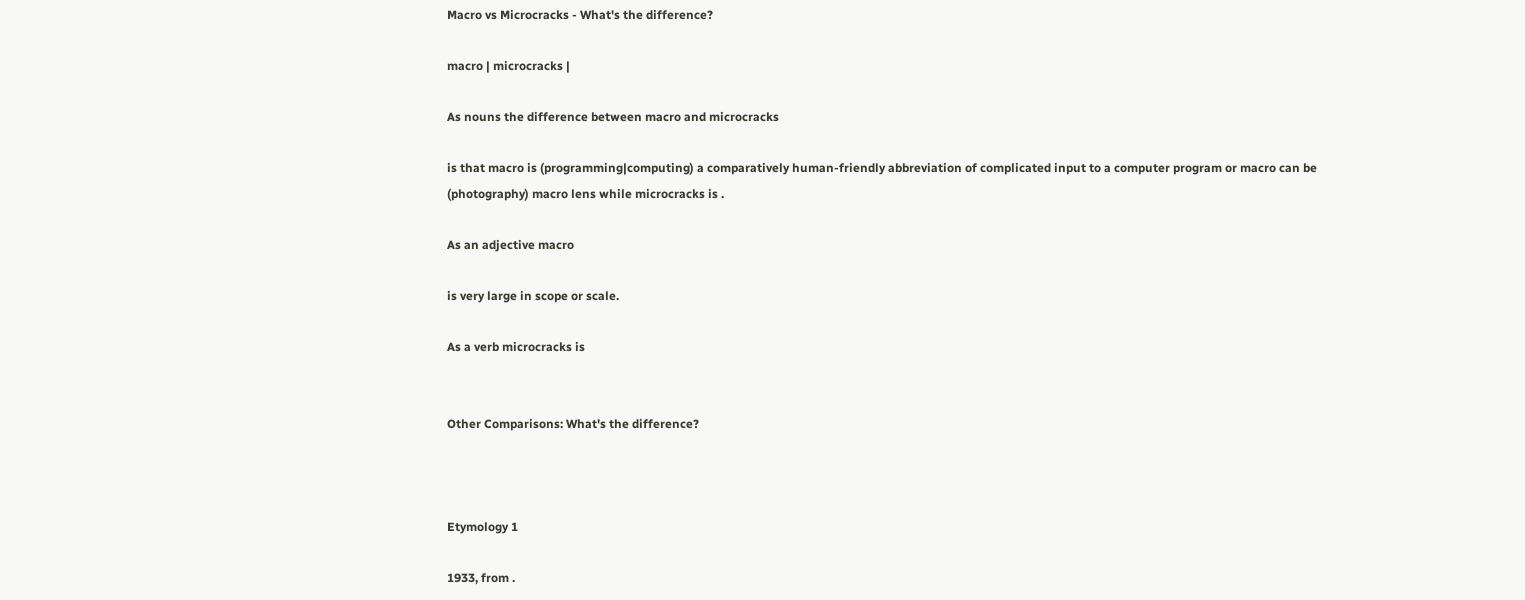Macro vs Microcracks - What's the difference?

macro | microcracks |

As nouns the difference between macro and microcracks

is that macro is (programming|computing) a comparatively human-friendly abbreviation of complicated input to a computer program or macro can be (photography) macro lens while microcracks is .

As an adjective macro

is very large in scope or scale.

As a verb microcracks is


Other Comparisons: What's the difference?



Etymology 1

1933, from .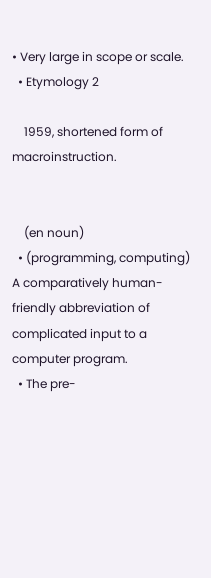• Very large in scope or scale.
  • Etymology 2

    1959, shortened form of macroinstruction.


    (en noun)
  • (programming, computing) A comparatively human-friendly abbreviation of complicated input to a computer program.
  • The pre-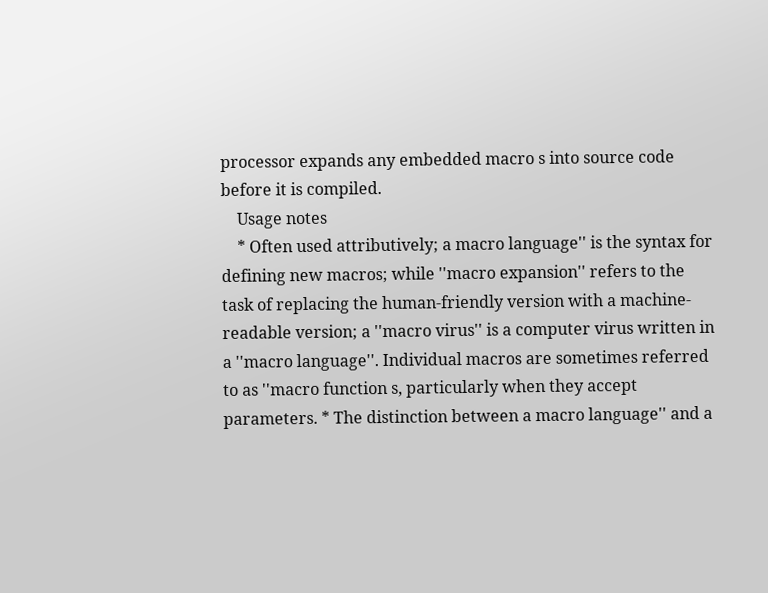processor expands any embedded macro s into source code before it is compiled.
    Usage notes
    * Often used attributively; a macro language'' is the syntax for defining new macros; while ''macro expansion'' refers to the task of replacing the human-friendly version with a machine-readable version; a ''macro virus'' is a computer virus written in a ''macro language''. Individual macros are sometimes referred to as ''macro function s, particularly when they accept parameters. * The distinction between a macro language'' and a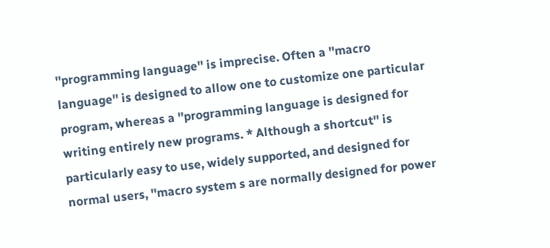''programming language'' is imprecise. Often a ''macro language'' is designed to allow one to customize one particular program, whereas a ''programming language is designed for writing entirely new programs. * Although a shortcut'' is particularly easy to use, widely supported, and designed for normal users, ''macro system s are normally designed for power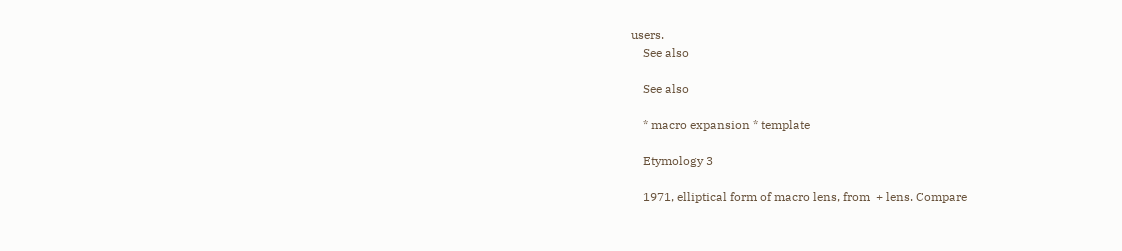users.
    See also

    See also

    * macro expansion * template

    Etymology 3

    1971, elliptical form of macro lens, from  + lens. Compare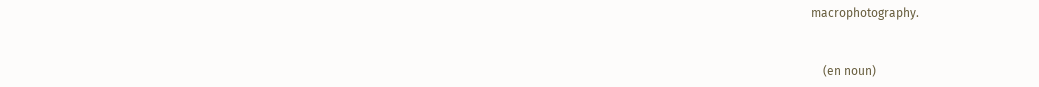macrophotography.


    (en noun)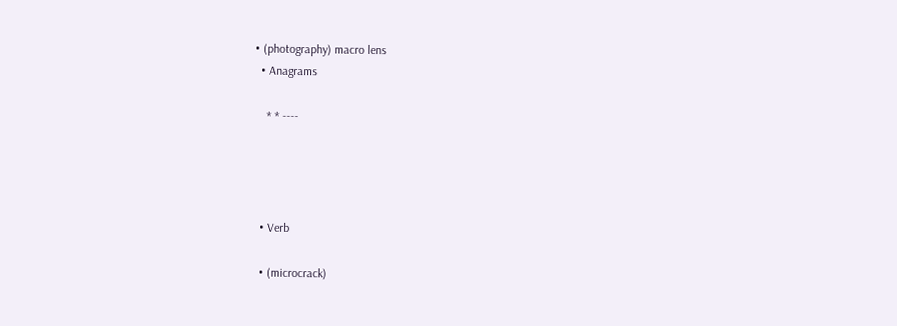• (photography) macro lens
  • Anagrams

    * * ----




  • Verb

  • (microcrack)